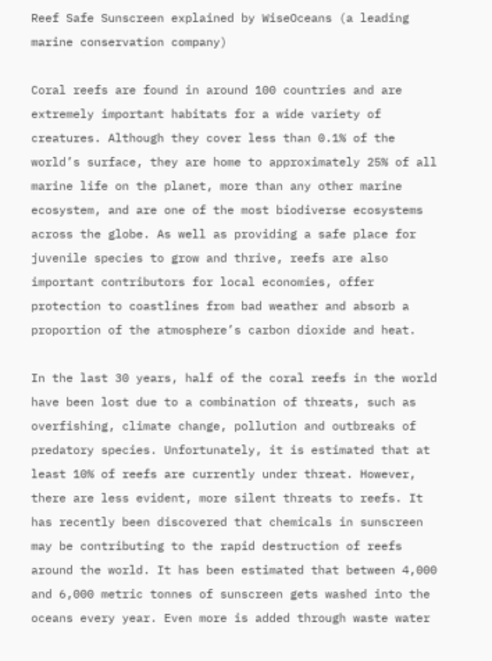Reef Safe Sunscreen explained by WiseOceans (a leading marine conservation company)

Coral reefs are found in around 100 countries and are extremely important habitats for a wide variety of creatures. Although they cover less than 0.1% of the world’s surface, they are home to approximately 25% of all marine life on the planet, more than any other marine ecosystem, and are one of the most biodiverse ecosystems across the globe. As well as providing a safe place for juvenile species to grow and thrive, reefs are also important contributors for local economies, offer protection to coastlines from bad weather and absorb a proportion of the atmosphere’s carbon dioxide and heat.

In the last 30 years, half of the coral reefs in the world have been lost due to a combination of threats, such as overfishing, climate change, pollution and outbreaks of predatory species. Unfortunately, it is estimated that at least 10% of reefs are currently under threat. However, there are less evident, more silent threats to reefs. It has recently been discovered that chemicals in sunscreen may be contributing to the rapid destruction of reefs around the world. It has been estimated that between 4,000 and 6,000 metric tonnes of sunscreen gets washed into the oceans every year. Even more is added through waste water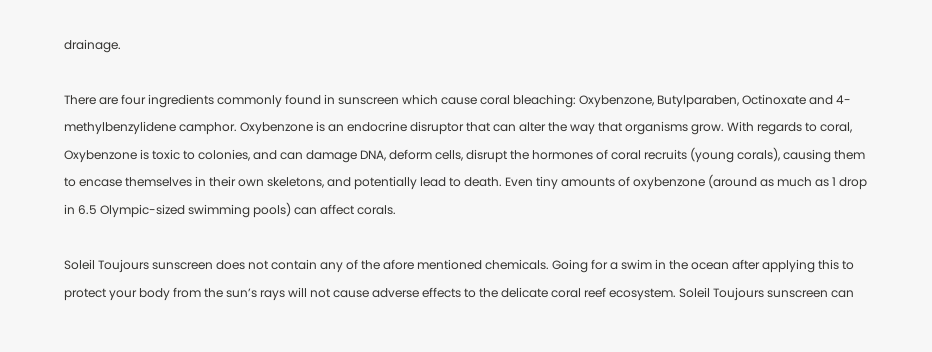drainage.

There are four ingredients commonly found in sunscreen which cause coral bleaching: Oxybenzone, Butylparaben, Octinoxate and 4-methylbenzylidene camphor. Oxybenzone is an endocrine disruptor that can alter the way that organisms grow. With regards to coral, Oxybenzone is toxic to colonies, and can damage DNA, deform cells, disrupt the hormones of coral recruits (young corals), causing them to encase themselves in their own skeletons, and potentially lead to death. Even tiny amounts of oxybenzone (around as much as 1 drop in 6.5 Olympic-sized swimming pools) can affect corals.

Soleil Toujours sunscreen does not contain any of the afore mentioned chemicals. Going for a swim in the ocean after applying this to protect your body from the sun’s rays will not cause adverse effects to the delicate coral reef ecosystem. Soleil Toujours sunscreen can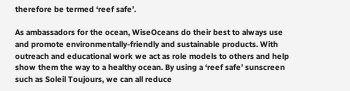therefore be termed ‘reef safe’.

As ambassadors for the ocean, WiseOceans do their best to always use and promote environmentally-friendly and sustainable products. With outreach and educational work we act as role models to others and help show them the way to a healthy ocean. By using a ‘reef safe’ sunscreen such as Soleil Toujours, we can all reduce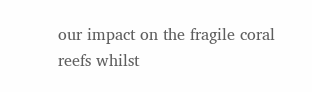our impact on the fragile coral reefs whilst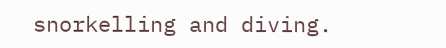snorkelling and diving.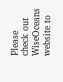Please check out WiseOceans website to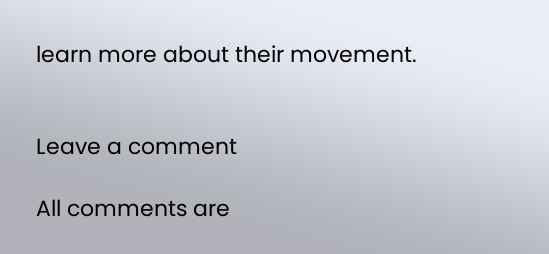learn more about their movement.


Leave a comment

All comments are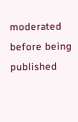moderated before being published